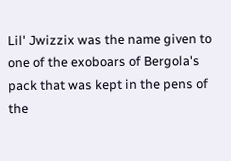Lil' Jwizzix was the name given to one of the exoboars of Bergola's pack that was kept in the pens of the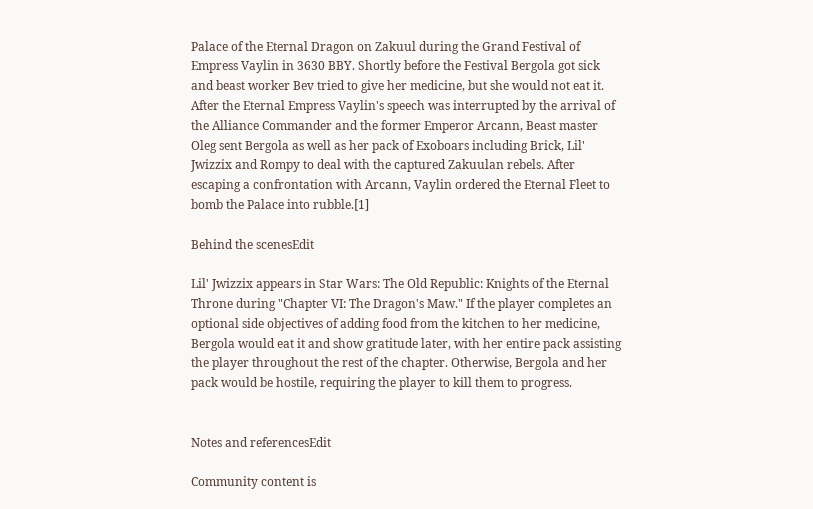Palace of the Eternal Dragon on Zakuul during the Grand Festival of Empress Vaylin in 3630 BBY. Shortly before the Festival Bergola got sick and beast worker Bev tried to give her medicine, but she would not eat it. After the Eternal Empress Vaylin's speech was interrupted by the arrival of the Alliance Commander and the former Emperor Arcann, Beast master Oleg sent Bergola as well as her pack of Exoboars including Brick, Lil' Jwizzix and Rompy to deal with the captured Zakuulan rebels. After escaping a confrontation with Arcann, Vaylin ordered the Eternal Fleet to bomb the Palace into rubble.[1]

Behind the scenesEdit

Lil' Jwizzix appears in Star Wars: The Old Republic: Knights of the Eternal Throne during "Chapter VI: The Dragon's Maw." If the player completes an optional side objectives of adding food from the kitchen to her medicine, Bergola would eat it and show gratitude later, with her entire pack assisting the player throughout the rest of the chapter. Otherwise, Bergola and her pack would be hostile, requiring the player to kill them to progress.


Notes and referencesEdit

Community content is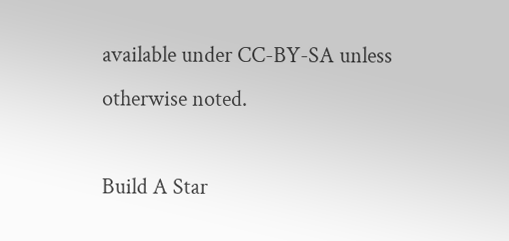available under CC-BY-SA unless otherwise noted.

Build A Star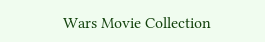Wars Movie Collection